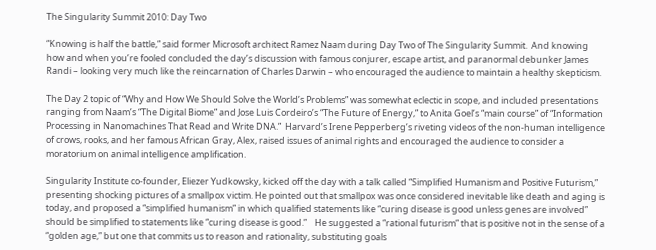The Singularity Summit 2010: Day Two

“Knowing is half the battle,” said former Microsoft architect Ramez Naam during Day Two of The Singularity Summit.  And knowing how and when you’re fooled concluded the day’s discussion with famous conjurer, escape artist, and paranormal debunker James Randi – looking very much like the reincarnation of Charles Darwin – who encouraged the audience to maintain a healthy skepticism.

The Day 2 topic of “Why and How We Should Solve the World’s Problems” was somewhat eclectic in scope, and included presentations ranging from Naam’s “The Digital Biome” and Jose Luis Cordeiro’s “The Future of Energy,” to Anita Goel’s “main course” of “Information Processing in Nanomachines That Read and Write DNA.”  Harvard’s Irene Pepperberg’s riveting videos of the non-human intelligence of crows, rooks, and her famous African Gray, Alex, raised issues of animal rights and encouraged the audience to consider a moratorium on animal intelligence amplification.

Singularity Institute co-founder, Eliezer Yudkowsky, kicked off the day with a talk called “Simplified Humanism and Positive Futurism,” presenting shocking pictures of a smallpox victim. He pointed out that smallpox was once considered inevitable like death and aging is today, and proposed a “simplified humanism” in which qualified statements like “curing disease is good unless genes are involved” should be simplified to statements like “curing disease is good.”    He suggested a “rational futurism” that is positive not in the sense of a “golden age,” but one that commits us to reason and rationality, substituting goals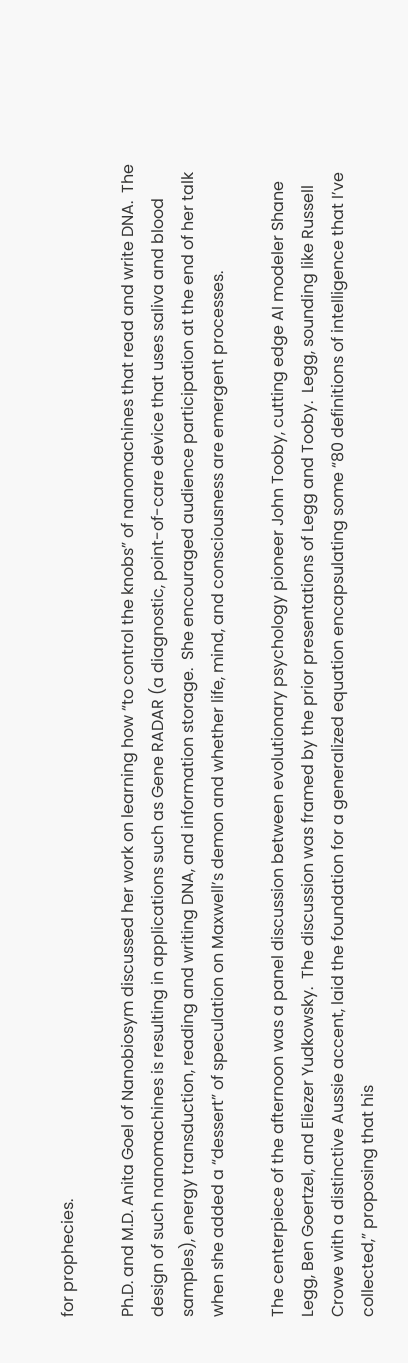for prophecies.

Ph.D. and M.D. Anita Goel of Nanobiosym discussed her work on learning how “to control the knobs” of nanomachines that read and write DNA.  The design of such nanomachines is resulting in applications such as Gene RADAR (a diagnostic, point-of-care device that uses saliva and blood samples), energy transduction, reading and writing DNA, and information storage.  She encouraged audience participation at the end of her talk when she added a “dessert” of speculation on Maxwell’s demon and whether life, mind, and consciousness are emergent processes.

The centerpiece of the afternoon was a panel discussion between evolutionary psychology pioneer John Tooby, cutting edge AI modeler Shane Legg, Ben Goertzel, and Eliezer Yudkowsky.  The discussion was framed by the prior presentations of Legg and Tooby.  Legg, sounding like Russell Crowe with a distinctive Aussie accent, laid the foundation for a generalized equation encapsulating some “80 definitions of intelligence that I’ve collected,” proposing that his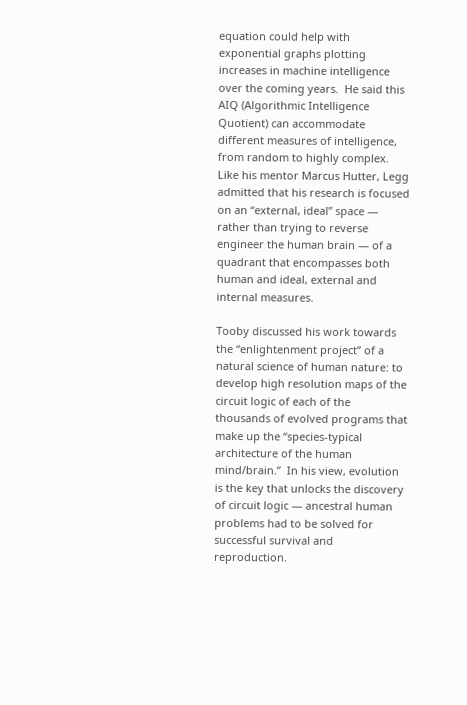equation could help with exponential graphs plotting increases in machine intelligence over the coming years.  He said this AIQ (Algorithmic Intelligence Quotient) can accommodate different measures of intelligence, from random to highly complex.  Like his mentor Marcus Hutter, Legg admitted that his research is focused on an “external, ideal” space — rather than trying to reverse engineer the human brain — of a quadrant that encompasses both human and ideal, external and internal measures.

Tooby discussed his work towards the “enlightenment project” of a natural science of human nature: to develop high resolution maps of the circuit logic of each of the thousands of evolved programs that make up the “species-typical architecture of the human mind/brain.”  In his view, evolution is the key that unlocks the discovery of circuit logic — ancestral human problems had to be solved for successful survival and reproduction.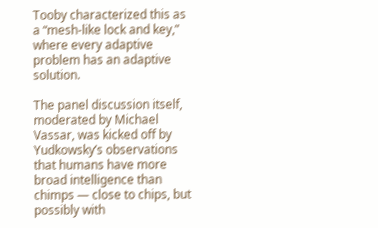Tooby characterized this as a “mesh-like lock and key,” where every adaptive problem has an adaptive solution.

The panel discussion itself, moderated by Michael Vassar, was kicked off by Yudkowsky’s observations that humans have more broad intelligence than chimps — close to chips, but possibly with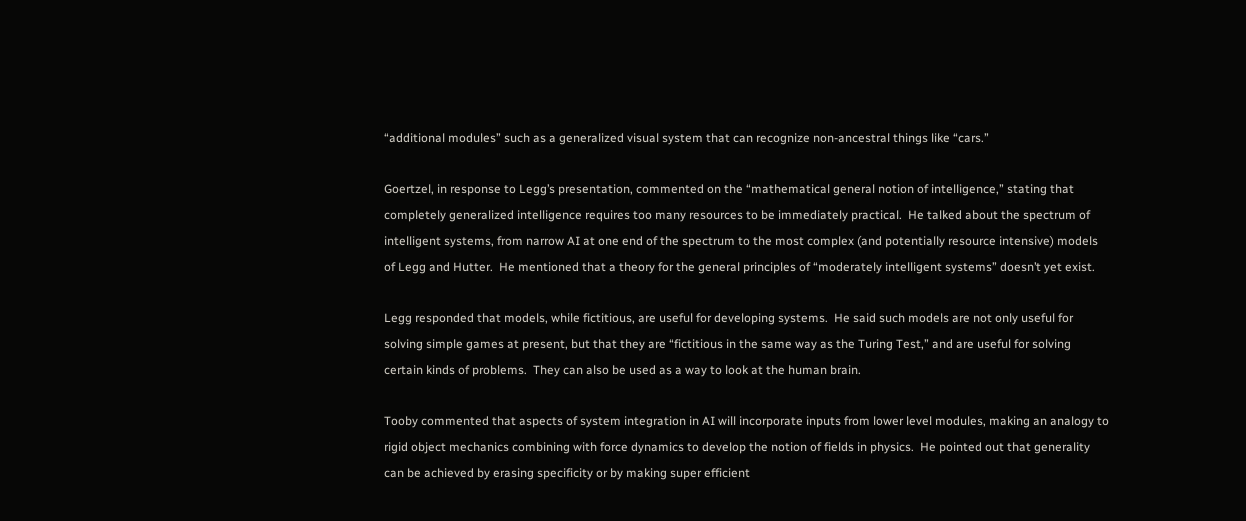“additional modules” such as a generalized visual system that can recognize non-ancestral things like “cars.”

Goertzel, in response to Legg’s presentation, commented on the “mathematical general notion of intelligence,” stating that completely generalized intelligence requires too many resources to be immediately practical.  He talked about the spectrum of intelligent systems, from narrow AI at one end of the spectrum to the most complex (and potentially resource intensive) models of Legg and Hutter.  He mentioned that a theory for the general principles of “moderately intelligent systems” doesn’t yet exist.

Legg responded that models, while fictitious, are useful for developing systems.  He said such models are not only useful for solving simple games at present, but that they are “fictitious in the same way as the Turing Test,” and are useful for solving certain kinds of problems.  They can also be used as a way to look at the human brain.

Tooby commented that aspects of system integration in AI will incorporate inputs from lower level modules, making an analogy to rigid object mechanics combining with force dynamics to develop the notion of fields in physics.  He pointed out that generality can be achieved by erasing specificity or by making super efficient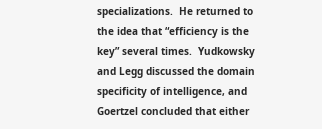specializations.  He returned to the idea that “efficiency is the key” several times.  Yudkowsky and Legg discussed the domain specificity of intelligence, and Goertzel concluded that either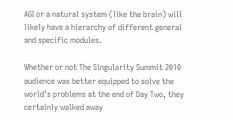AGI or a natural system (like the brain) will likely have a hierarchy of different general and specific modules.

Whether or not The Singularity Summit 2010 audience was better equipped to solve the world’s problems at the end of Day Two, they certainly walked away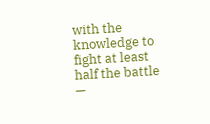with the knowledge to fight at least half the battle —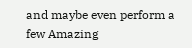and maybe even perform a few Amazing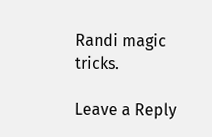Randi magic tricks.

Leave a Reply